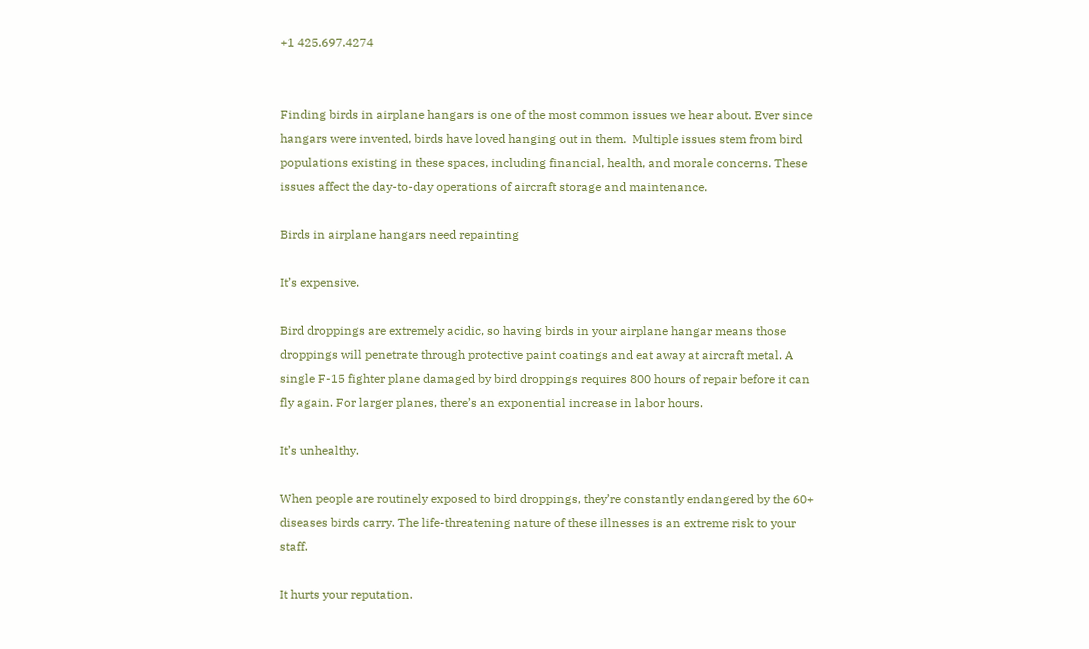+1 425.697.4274


Finding birds in airplane hangars is one of the most common issues we hear about. Ever since hangars were invented, birds have loved hanging out in them.  Multiple issues stem from bird populations existing in these spaces, including financial, health, and morale concerns. These issues affect the day-to-day operations of aircraft storage and maintenance.

Birds in airplane hangars need repainting

It’s expensive.

Bird droppings are extremely acidic, so having birds in your airplane hangar means those droppings will penetrate through protective paint coatings and eat away at aircraft metal. A single F-15 fighter plane damaged by bird droppings requires 800 hours of repair before it can fly again. For larger planes, there’s an exponential increase in labor hours.

It’s unhealthy.

When people are routinely exposed to bird droppings, they’re constantly endangered by the 60+ diseases birds carry. The life-threatening nature of these illnesses is an extreme risk to your staff.

It hurts your reputation.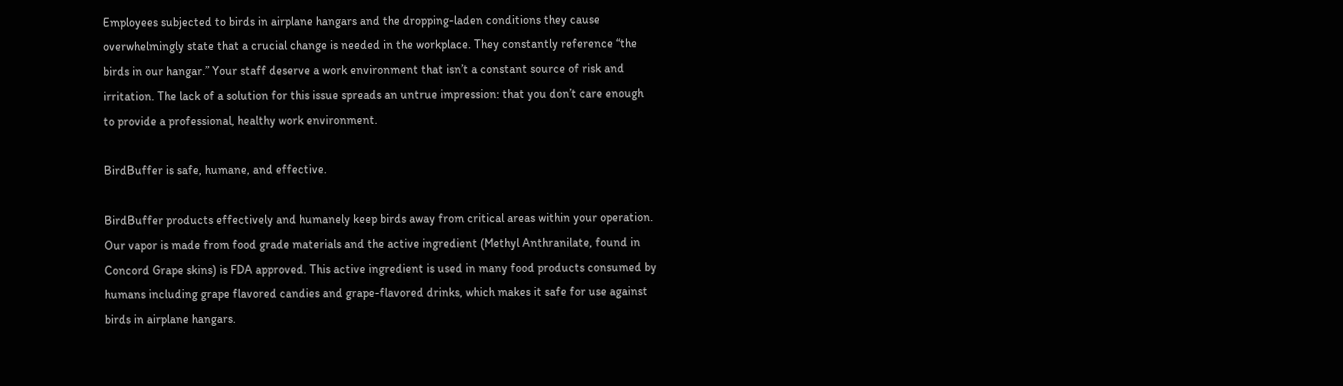Employees subjected to birds in airplane hangars and the dropping-laden conditions they cause overwhelmingly state that a crucial change is needed in the workplace. They constantly reference “the birds in our hangar.” Your staff deserve a work environment that isn’t a constant source of risk and irritation. The lack of a solution for this issue spreads an untrue impression: that you don’t care enough to provide a professional, healthy work environment.

BirdBuffer is safe, humane, and effective.

BirdBuffer products effectively and humanely keep birds away from critical areas within your operation. Our vapor is made from food grade materials and the active ingredient (Methyl Anthranilate, found in Concord Grape skins) is FDA approved. This active ingredient is used in many food products consumed by humans including grape flavored candies and grape-flavored drinks, which makes it safe for use against birds in airplane hangars.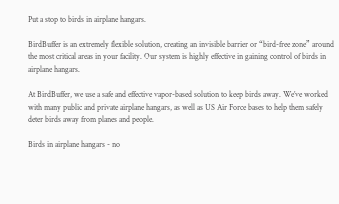Put a stop to birds in airplane hangars.

BirdBuffer is an extremely flexible solution, creating an invisible barrier or “bird-free zone” around the most critical areas in your facility. Our system is highly effective in gaining control of birds in airplane hangars.

At BirdBuffer, we use a safe and effective vapor-based solution to keep birds away. We’ve worked with many public and private airplane hangars, as well as US Air Force bases to help them safely deter birds away from planes and people.

Birds in airplane hangars - no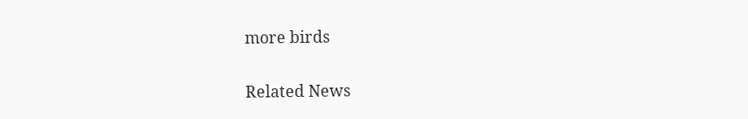more birds

Related News